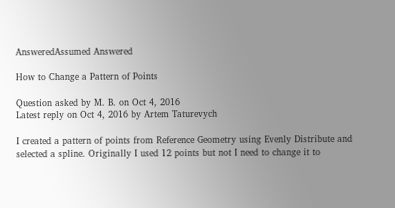AnsweredAssumed Answered

How to Change a Pattern of Points

Question asked by M. B. on Oct 4, 2016
Latest reply on Oct 4, 2016 by Artem Taturevych

I created a pattern of points from Reference Geometry using Evenly Distribute and selected a spline. Originally I used 12 points but not I need to change it to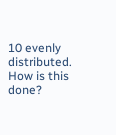10 evenly distributed.  How is this done?